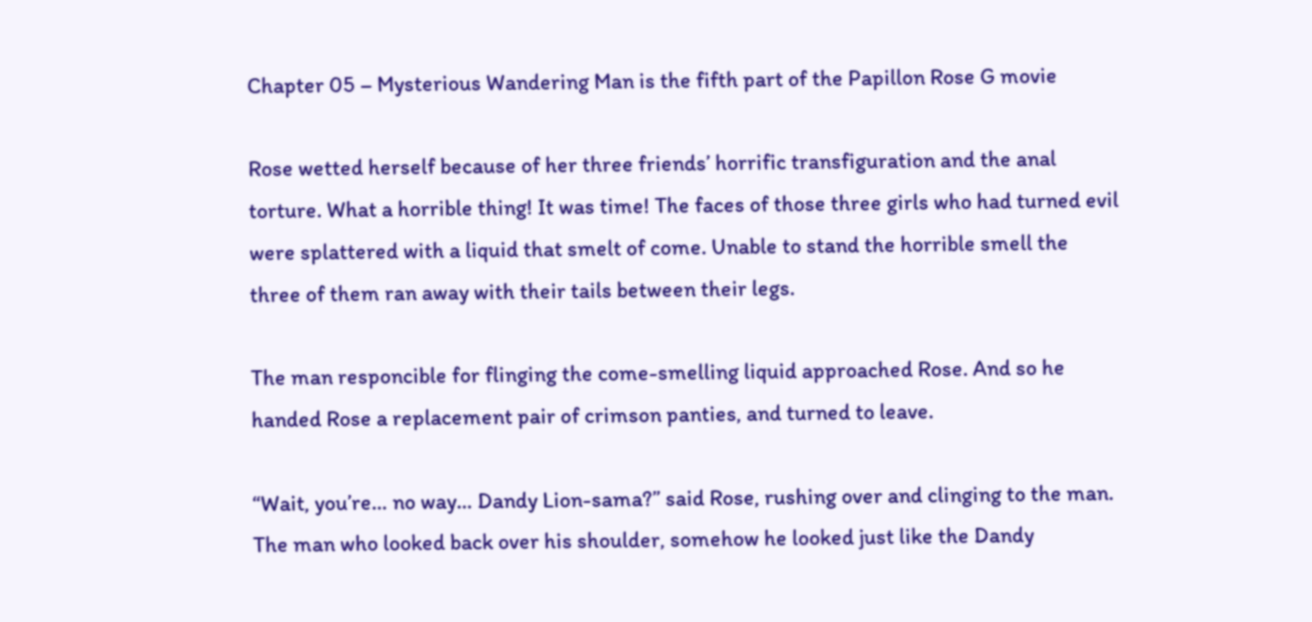Chapter 05 – Mysterious Wandering Man is the fifth part of the Papillon Rose G movie

Rose wetted herself because of her three friends’ horrific transfiguration and the anal torture. What a horrible thing! It was time! The faces of those three girls who had turned evil were splattered with a liquid that smelt of come. Unable to stand the horrible smell the three of them ran away with their tails between their legs.

The man responcible for flinging the come-smelling liquid approached Rose. And so he handed Rose a replacement pair of crimson panties, and turned to leave.

“Wait, you’re… no way… Dandy Lion-sama?” said Rose, rushing over and clinging to the man. The man who looked back over his shoulder, somehow he looked just like the Dandy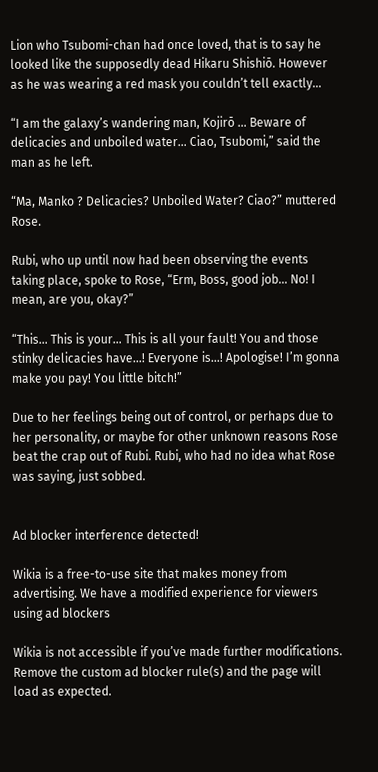Lion who Tsubomi-chan had once loved, that is to say he looked like the supposedly dead Hikaru Shishiō. However as he was wearing a red mask you couldn’t tell exactly…

“I am the galaxy’s wandering man, Kojirō … Beware of delicacies and unboiled water… Ciao, Tsubomi,” said the man as he left.

“Ma, Manko ? Delicacies? Unboiled Water? Ciao?” muttered Rose.

Rubi, who up until now had been observing the events taking place, spoke to Rose, “Erm, Boss, good job… No! I mean, are you, okay?”

“This… This is your… This is all your fault! You and those stinky delicacies have…! Everyone is…! Apologise! I’m gonna make you pay! You little bitch!”

Due to her feelings being out of control, or perhaps due to her personality, or maybe for other unknown reasons Rose beat the crap out of Rubi. Rubi, who had no idea what Rose was saying, just sobbed.


Ad blocker interference detected!

Wikia is a free-to-use site that makes money from advertising. We have a modified experience for viewers using ad blockers

Wikia is not accessible if you’ve made further modifications. Remove the custom ad blocker rule(s) and the page will load as expected.